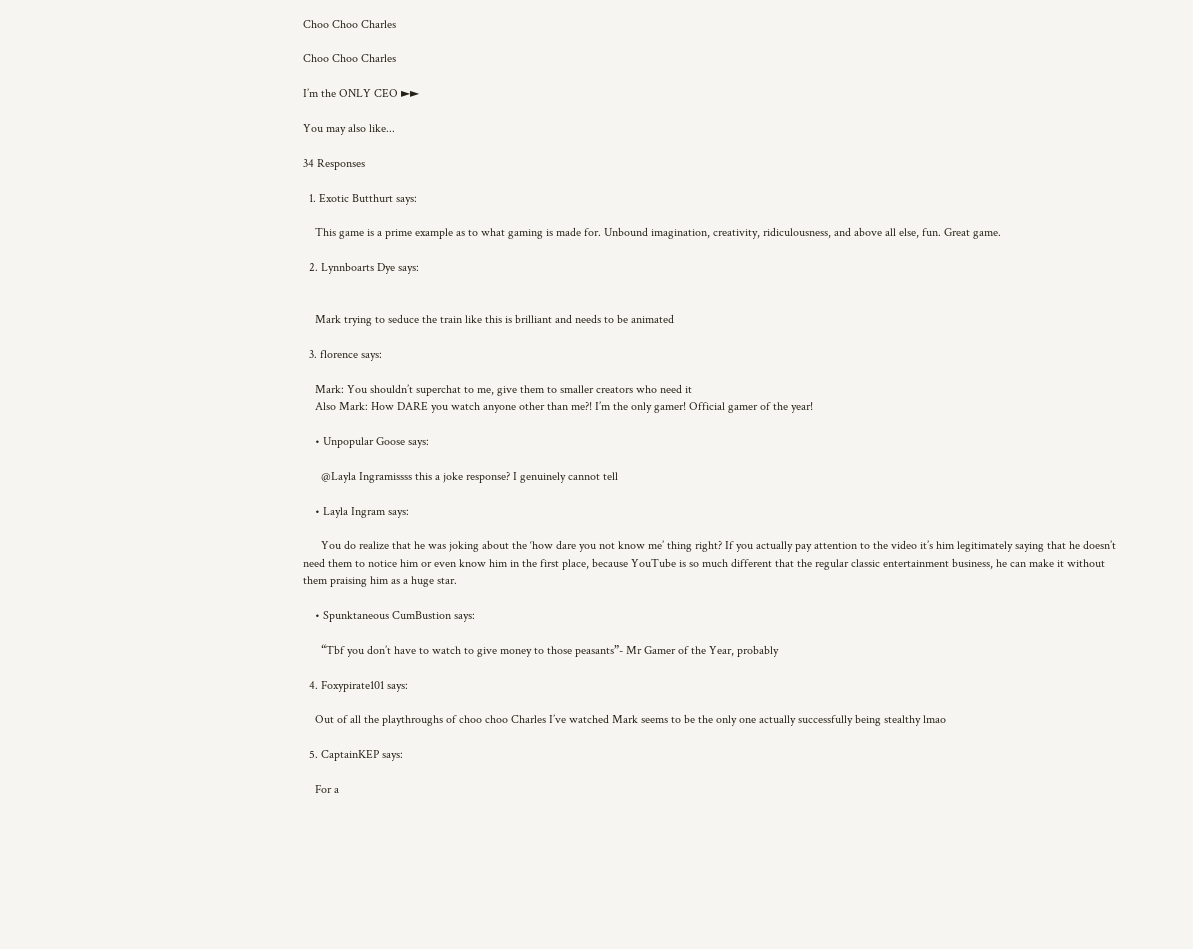Choo Choo Charles

Choo Choo Charles

I’m the ONLY CEO ►►

You may also like...

34 Responses

  1. Exotic Butthurt says:

    This game is a prime example as to what gaming is made for. Unbound imagination, creativity, ridiculousness, and above all else, fun. Great game.

  2. Lynnboarts Dye says:


    Mark trying to seduce the train like this is brilliant and needs to be animated

  3. florence says:

    Mark: You shouldn’t superchat to me, give them to smaller creators who need it
    Also Mark: How DARE you watch anyone other than me?! I’m the only gamer! Official gamer of the year!

    • Unpopular Goose says:

      @Layla Ingramissss this a joke response? I genuinely cannot tell

    • Layla Ingram says:

      You do realize that he was joking about the ‘how dare you not know me’ thing right? If you actually pay attention to the video it’s him legitimately saying that he doesn’t need them to notice him or even know him in the first place, because YouTube is so much different that the regular classic entertainment business, he can make it without them praising him as a huge star.

    • Spunktaneous CumBustion says:

      “Tbf you don’t have to watch to give money to those peasants”- Mr Gamer of the Year, probably

  4. Foxypirate101 says:

    Out of all the playthroughs of choo choo Charles I’ve watched Mark seems to be the only one actually successfully being stealthy lmao

  5. CaptainKEP says:

    For a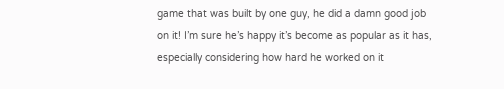game that was built by one guy, he did a damn good job on it! I’m sure he’s happy it’s become as popular as it has, especially considering how hard he worked on it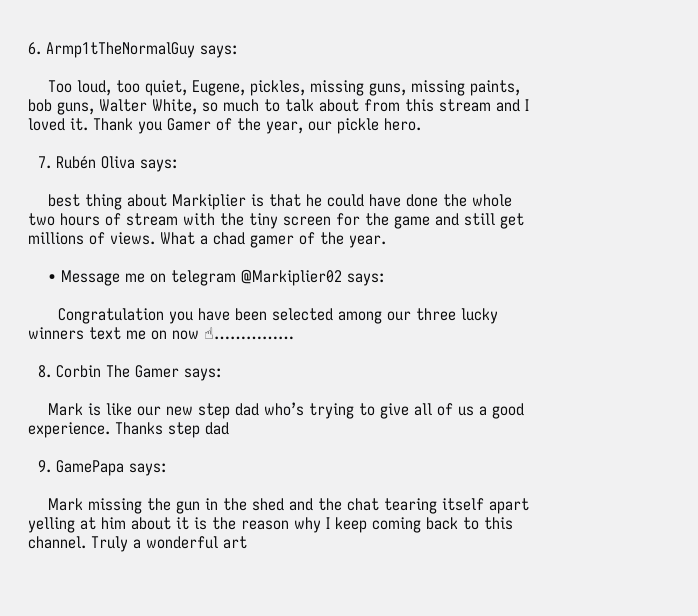6. Armp1tTheNormalGuy says:

    Too loud, too quiet, Eugene, pickles, missing guns, missing paints, bob guns, Walter White, so much to talk about from this stream and I loved it. Thank you Gamer of the year, our pickle hero.

  7. Rubén Oliva says:

    best thing about Markiplier is that he could have done the whole two hours of stream with the tiny screen for the game and still get millions of views. What a chad gamer of the year.

    • Message me on telegram @Markiplier02 says:

      Congratulation you have been selected among our three lucky winners text me on now ☝……………

  8. Corbin The Gamer says:

    Mark is like our new step dad who’s trying to give all of us a good experience. Thanks step dad

  9. GamePapa says:

    Mark missing the gun in the shed and the chat tearing itself apart yelling at him about it is the reason why I keep coming back to this channel. Truly a wonderful art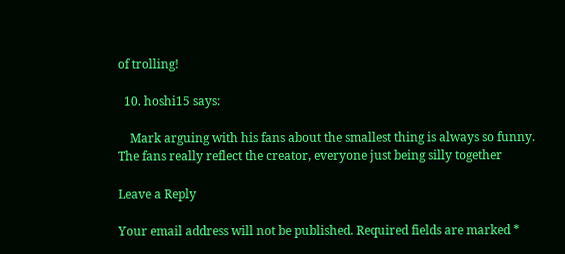of trolling!

  10. hoshi15 says:

    Mark arguing with his fans about the smallest thing is always so funny. The fans really reflect the creator, everyone just being silly together

Leave a Reply

Your email address will not be published. Required fields are marked *